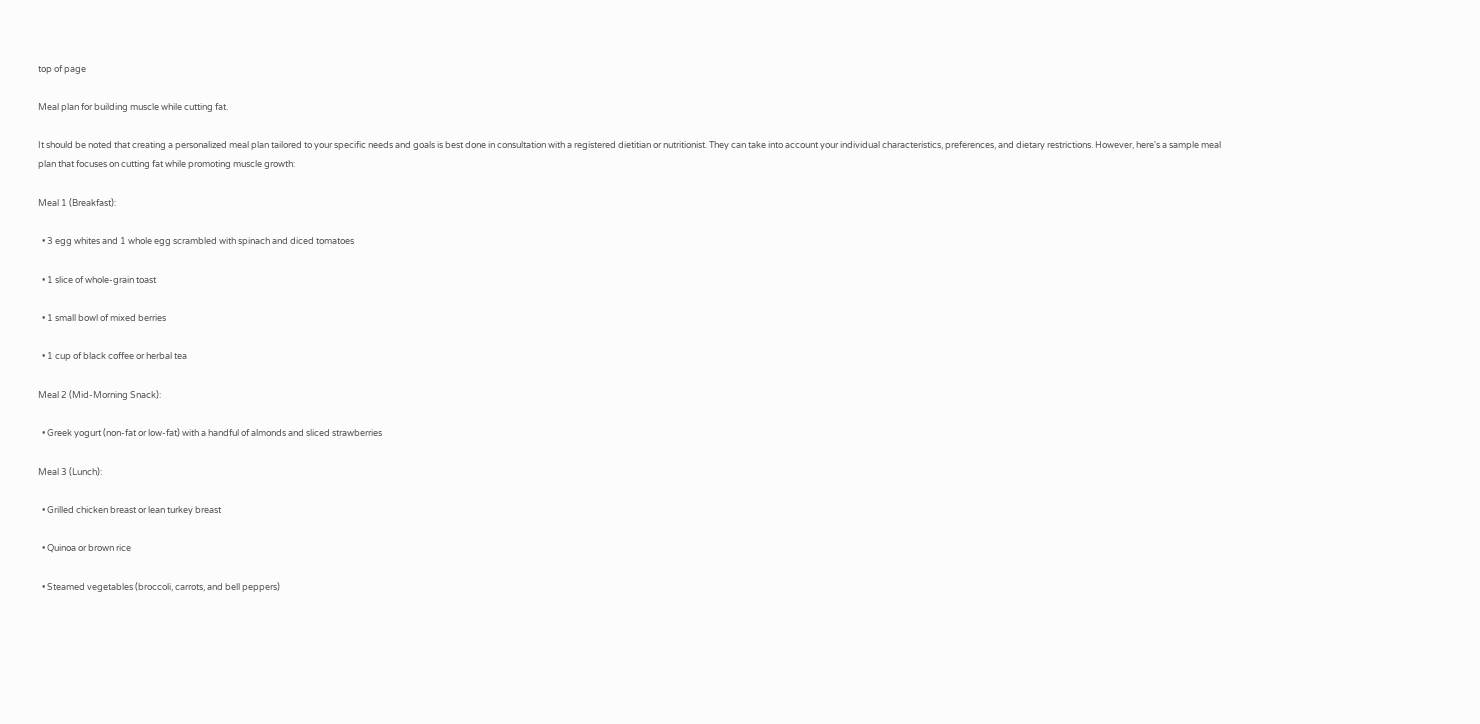top of page

Meal plan for building muscle while cutting fat.

It should be noted that creating a personalized meal plan tailored to your specific needs and goals is best done in consultation with a registered dietitian or nutritionist. They can take into account your individual characteristics, preferences, and dietary restrictions. However, here's a sample meal plan that focuses on cutting fat while promoting muscle growth:

Meal 1 (Breakfast):

  • 3 egg whites and 1 whole egg scrambled with spinach and diced tomatoes

  • 1 slice of whole-grain toast

  • 1 small bowl of mixed berries

  • 1 cup of black coffee or herbal tea

Meal 2 (Mid-Morning Snack):

  • Greek yogurt (non-fat or low-fat) with a handful of almonds and sliced strawberries

Meal 3 (Lunch):

  • Grilled chicken breast or lean turkey breast

  • Quinoa or brown rice

  • Steamed vegetables (broccoli, carrots, and bell peppers)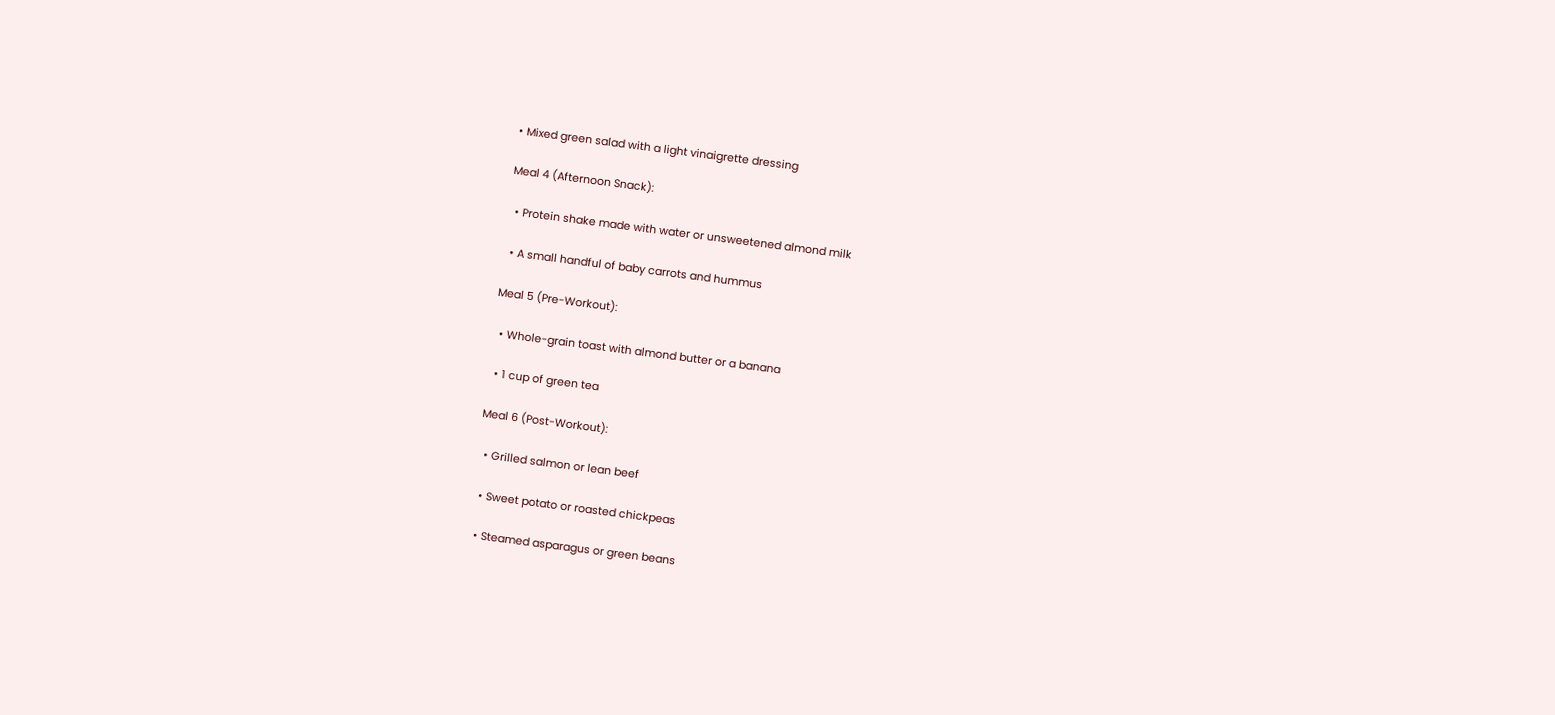• Mixed green salad with a light vinaigrette dressing

Meal 4 (Afternoon Snack):

  • Protein shake made with water or unsweetened almond milk

  • A small handful of baby carrots and hummus

Meal 5 (Pre-Workout):

  • Whole-grain toast with almond butter or a banana

  • 1 cup of green tea

Meal 6 (Post-Workout):

  • Grilled salmon or lean beef

  • Sweet potato or roasted chickpeas

  • Steamed asparagus or green beans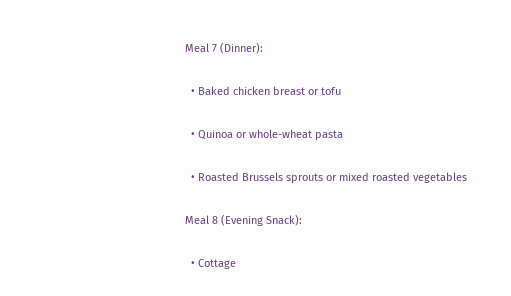Meal 7 (Dinner):

  • Baked chicken breast or tofu

  • Quinoa or whole-wheat pasta

  • Roasted Brussels sprouts or mixed roasted vegetables

Meal 8 (Evening Snack):

  • Cottage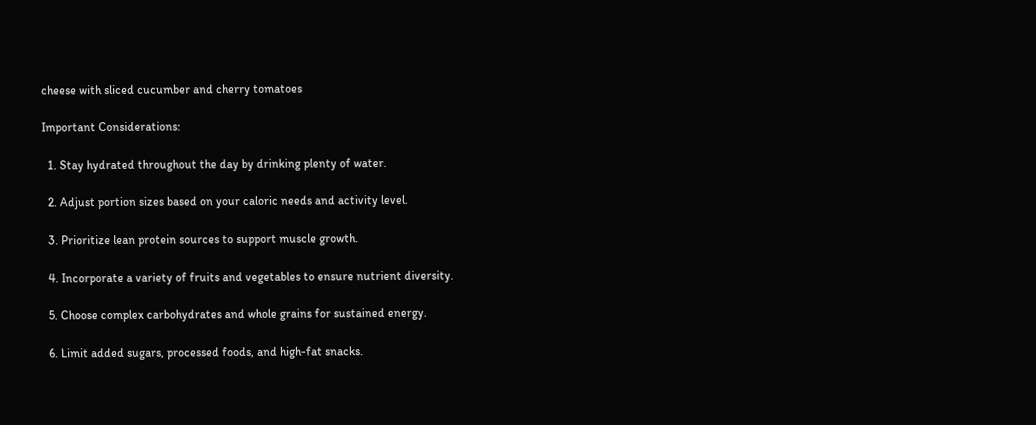cheese with sliced cucumber and cherry tomatoes

Important Considerations:

  1. Stay hydrated throughout the day by drinking plenty of water.

  2. Adjust portion sizes based on your caloric needs and activity level.

  3. Prioritize lean protein sources to support muscle growth.

  4. Incorporate a variety of fruits and vegetables to ensure nutrient diversity.

  5. Choose complex carbohydrates and whole grains for sustained energy.

  6. Limit added sugars, processed foods, and high-fat snacks.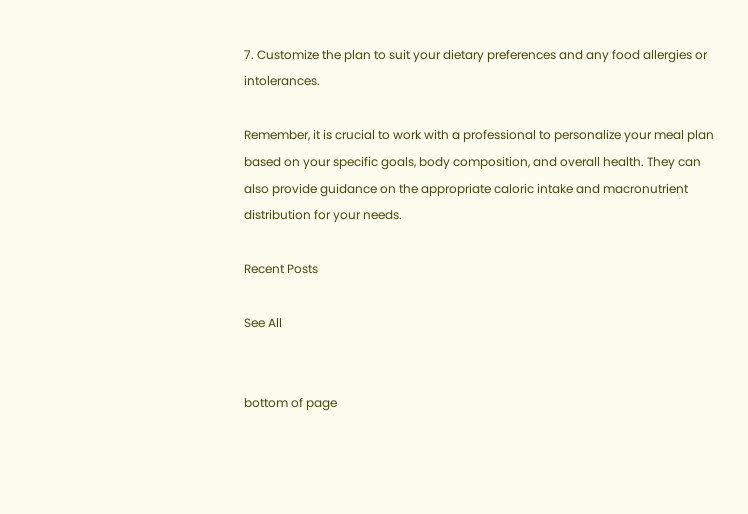7. Customize the plan to suit your dietary preferences and any food allergies or intolerances.

Remember, it is crucial to work with a professional to personalize your meal plan based on your specific goals, body composition, and overall health. They can also provide guidance on the appropriate caloric intake and macronutrient distribution for your needs.

Recent Posts

See All


bottom of page